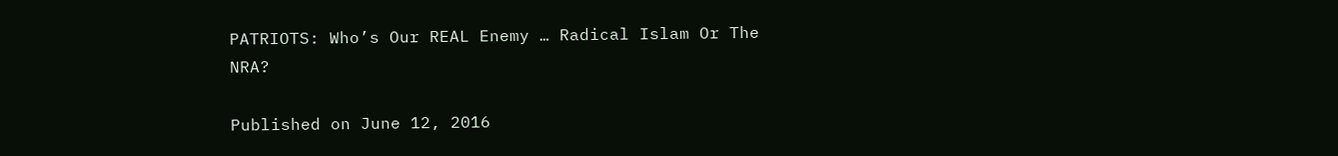PATRIOTS: Who’s Our REAL Enemy … Radical Islam Or The NRA?

Published on June 12, 2016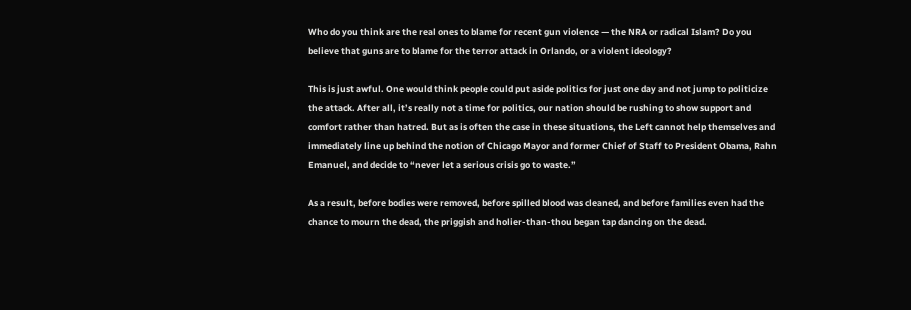Who do you think are the real ones to blame for recent gun violence — the NRA or radical Islam? Do you believe that guns are to blame for the terror attack in Orlando, or a violent ideology?

This is just awful. One would think people could put aside politics for just one day and not jump to politicize the attack. After all, it’s really not a time for politics, our nation should be rushing to show support and comfort rather than hatred. But as is often the case in these situations, the Left cannot help themselves and immediately line up behind the notion of Chicago Mayor and former Chief of Staff to President Obama, Rahn Emanuel, and decide to “never let a serious crisis go to waste.”

As a result, before bodies were removed, before spilled blood was cleaned, and before families even had the chance to mourn the dead, the priggish and holier-than-thou began tap dancing on the dead.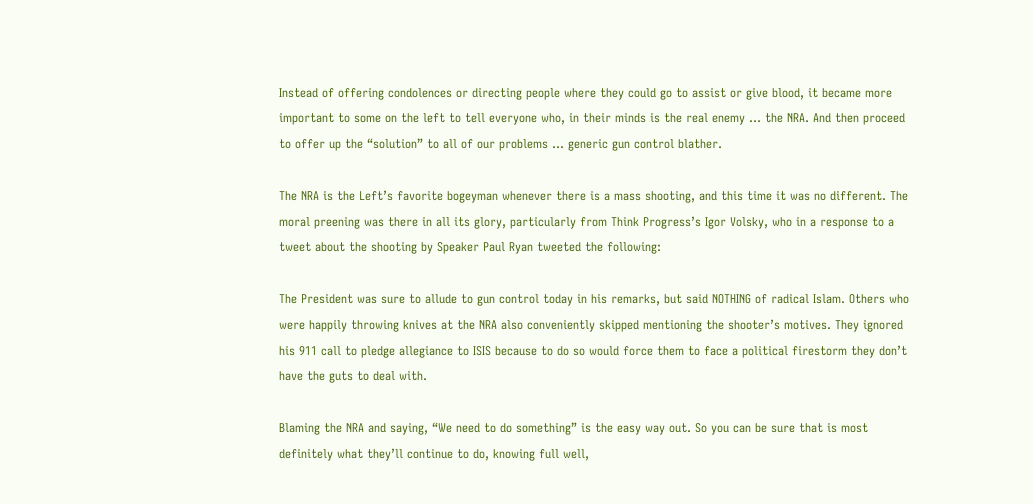Instead of offering condolences or directing people where they could go to assist or give blood, it became more important to some on the left to tell everyone who, in their minds is the real enemy … the NRA. And then proceed to offer up the “solution” to all of our problems … generic gun control blather.

The NRA is the Left’s favorite bogeyman whenever there is a mass shooting, and this time it was no different. The moral preening was there in all its glory, particularly from Think Progress’s Igor Volsky, who in a response to a tweet about the shooting by Speaker Paul Ryan tweeted the following:

The President was sure to allude to gun control today in his remarks, but said NOTHING of radical Islam. Others who were happily throwing knives at the NRA also conveniently skipped mentioning the shooter’s motives. They ignored his 911 call to pledge allegiance to ISIS because to do so would force them to face a political firestorm they don’t have the guts to deal with.

Blaming the NRA and saying, “We need to do something” is the easy way out. So you can be sure that is most definitely what they’ll continue to do, knowing full well,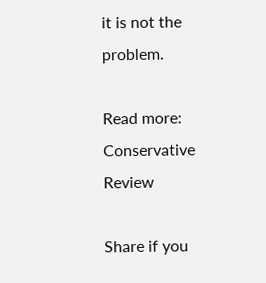it is not the problem.

Read more: Conservative Review

Share if you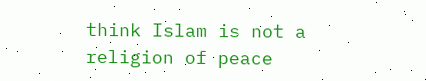think Islam is not a religion of peace